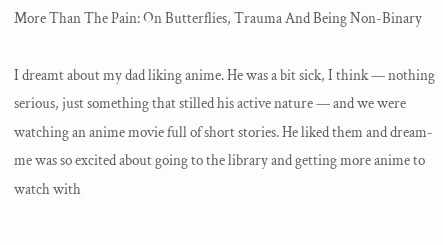More Than The Pain: On Butterflies, Trauma And Being Non-Binary

I dreamt about my dad liking anime. He was a bit sick, I think — nothing serious, just something that stilled his active nature — and we were watching an anime movie full of short stories. He liked them and dream-me was so excited about going to the library and getting more anime to watch with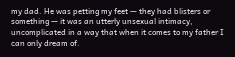my dad. He was petting my feet — they had blisters or something — it was an utterly unsexual intimacy, uncomplicated in a way that when it comes to my father I can only dream of.